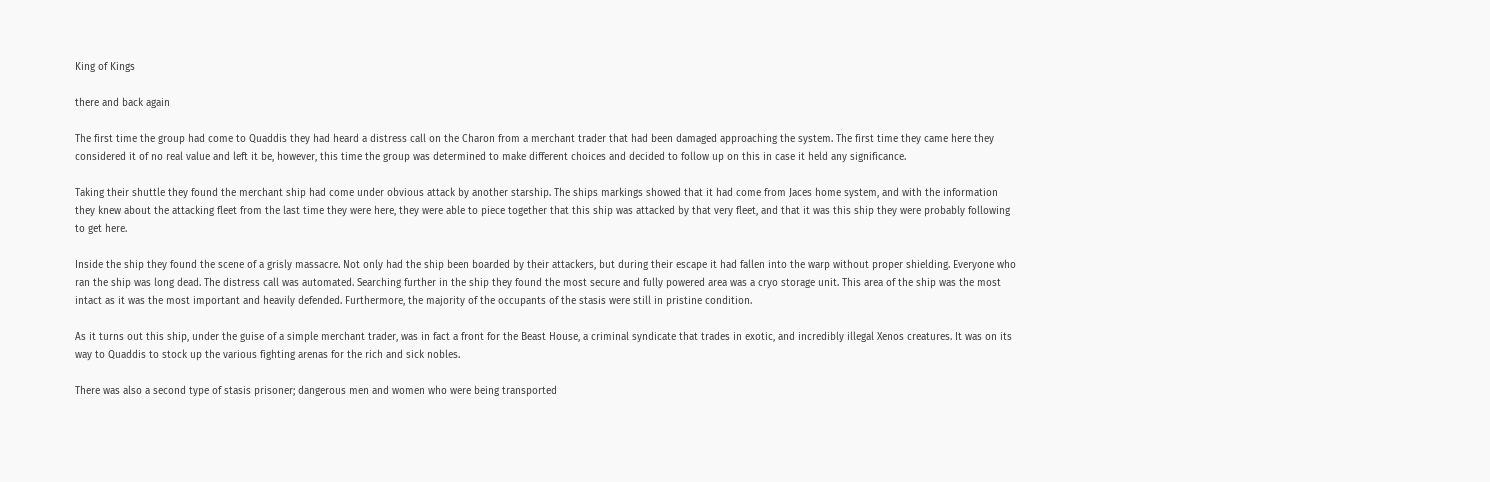King of Kings

there and back again

The first time the group had come to Quaddis they had heard a distress call on the Charon from a merchant trader that had been damaged approaching the system. The first time they came here they considered it of no real value and left it be, however, this time the group was determined to make different choices and decided to follow up on this in case it held any significance.

Taking their shuttle they found the merchant ship had come under obvious attack by another starship. The ships markings showed that it had come from Jaces home system, and with the information they knew about the attacking fleet from the last time they were here, they were able to piece together that this ship was attacked by that very fleet, and that it was this ship they were probably following to get here.

Inside the ship they found the scene of a grisly massacre. Not only had the ship been boarded by their attackers, but during their escape it had fallen into the warp without proper shielding. Everyone who ran the ship was long dead. The distress call was automated. Searching further in the ship they found the most secure and fully powered area was a cryo storage unit. This area of the ship was the most intact as it was the most important and heavily defended. Furthermore, the majority of the occupants of the stasis were still in pristine condition.

As it turns out this ship, under the guise of a simple merchant trader, was in fact a front for the Beast House, a criminal syndicate that trades in exotic, and incredibly illegal Xenos creatures. It was on its way to Quaddis to stock up the various fighting arenas for the rich and sick nobles.

There was also a second type of stasis prisoner; dangerous men and women who were being transported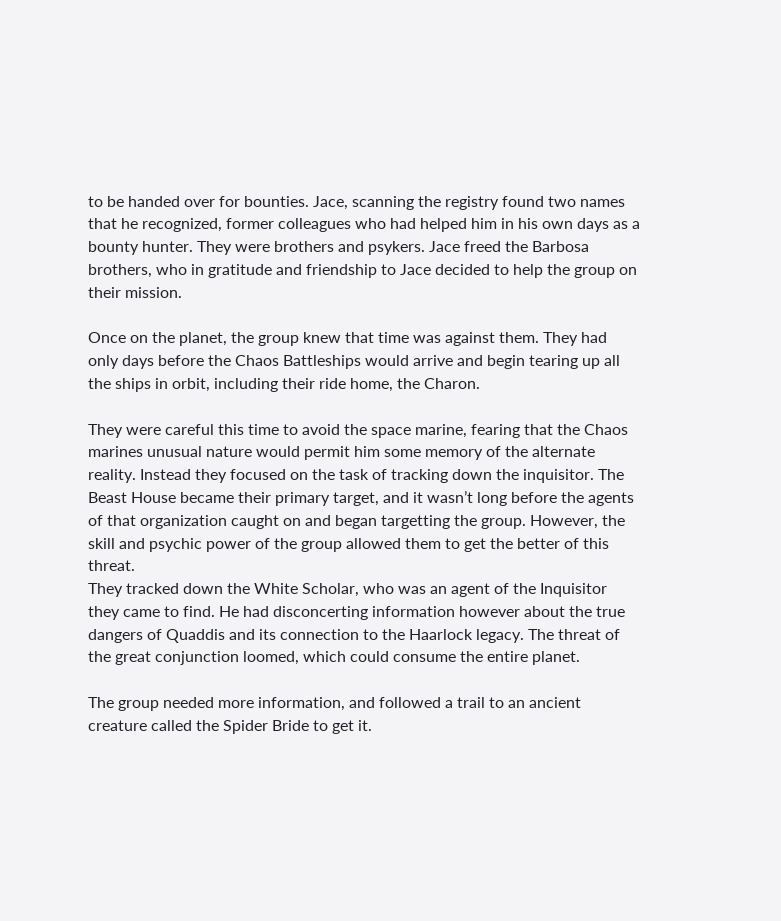to be handed over for bounties. Jace, scanning the registry found two names that he recognized, former colleagues who had helped him in his own days as a bounty hunter. They were brothers and psykers. Jace freed the Barbosa brothers, who in gratitude and friendship to Jace decided to help the group on their mission.

Once on the planet, the group knew that time was against them. They had only days before the Chaos Battleships would arrive and begin tearing up all the ships in orbit, including their ride home, the Charon.

They were careful this time to avoid the space marine, fearing that the Chaos marines unusual nature would permit him some memory of the alternate reality. Instead they focused on the task of tracking down the inquisitor. The Beast House became their primary target, and it wasn’t long before the agents of that organization caught on and began targetting the group. However, the skill and psychic power of the group allowed them to get the better of this threat.
They tracked down the White Scholar, who was an agent of the Inquisitor they came to find. He had disconcerting information however about the true dangers of Quaddis and its connection to the Haarlock legacy. The threat of the great conjunction loomed, which could consume the entire planet.

The group needed more information, and followed a trail to an ancient creature called the Spider Bride to get it.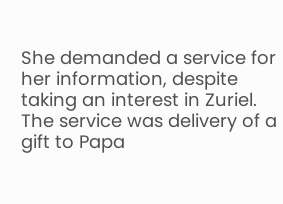She demanded a service for her information, despite taking an interest in Zuriel. The service was delivery of a gift to Papa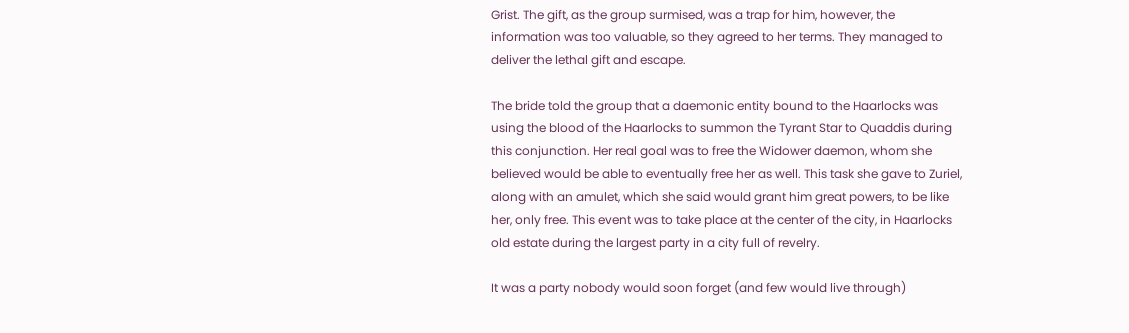Grist. The gift, as the group surmised, was a trap for him, however, the information was too valuable, so they agreed to her terms. They managed to deliver the lethal gift and escape.

The bride told the group that a daemonic entity bound to the Haarlocks was using the blood of the Haarlocks to summon the Tyrant Star to Quaddis during this conjunction. Her real goal was to free the Widower daemon, whom she believed would be able to eventually free her as well. This task she gave to Zuriel, along with an amulet, which she said would grant him great powers, to be like her, only free. This event was to take place at the center of the city, in Haarlocks old estate during the largest party in a city full of revelry.

It was a party nobody would soon forget (and few would live through)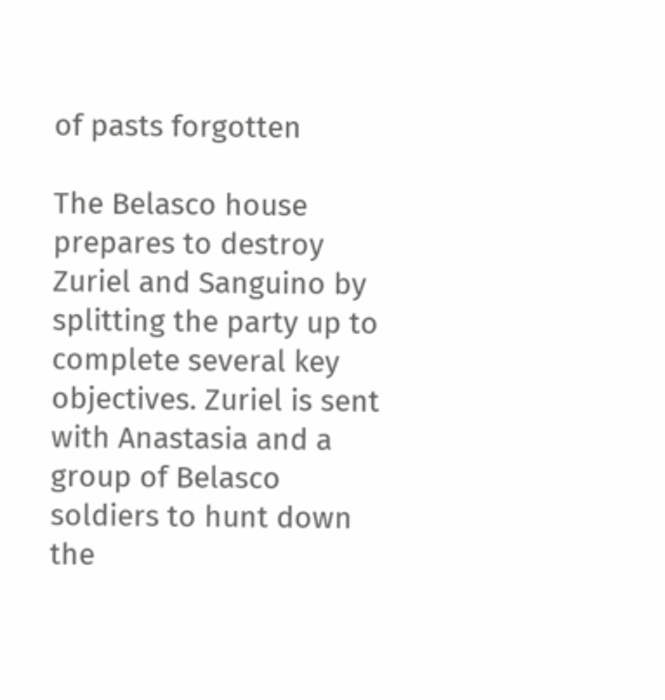of pasts forgotten

The Belasco house prepares to destroy Zuriel and Sanguino by splitting the party up to complete several key objectives. Zuriel is sent with Anastasia and a group of Belasco soldiers to hunt down the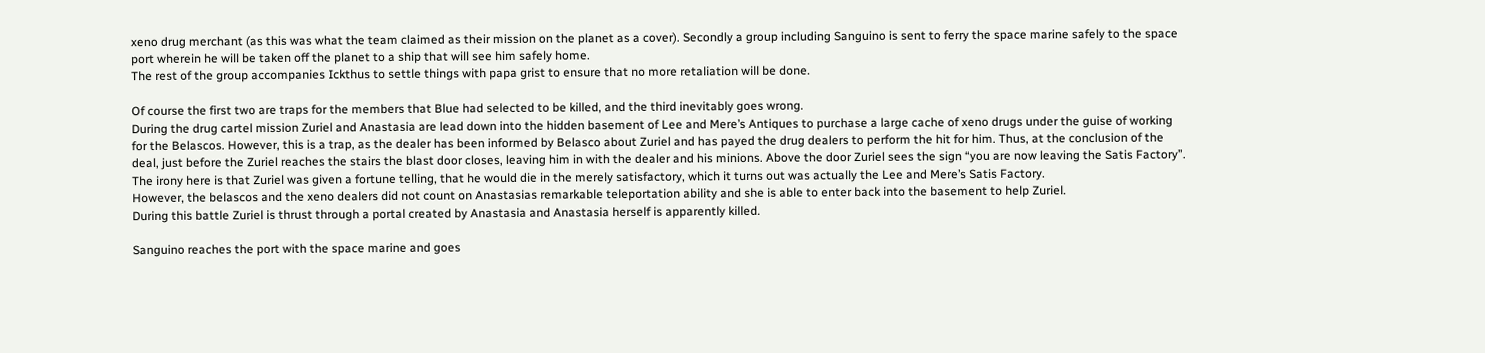xeno drug merchant (as this was what the team claimed as their mission on the planet as a cover). Secondly a group including Sanguino is sent to ferry the space marine safely to the space port wherein he will be taken off the planet to a ship that will see him safely home.
The rest of the group accompanies Ickthus to settle things with papa grist to ensure that no more retaliation will be done.

Of course the first two are traps for the members that Blue had selected to be killed, and the third inevitably goes wrong.
During the drug cartel mission Zuriel and Anastasia are lead down into the hidden basement of Lee and Mere’s Antiques to purchase a large cache of xeno drugs under the guise of working for the Belascos. However, this is a trap, as the dealer has been informed by Belasco about Zuriel and has payed the drug dealers to perform the hit for him. Thus, at the conclusion of the deal, just before the Zuriel reaches the stairs the blast door closes, leaving him in with the dealer and his minions. Above the door Zuriel sees the sign “you are now leaving the Satis Factory”. The irony here is that Zuriel was given a fortune telling, that he would die in the merely satisfactory, which it turns out was actually the Lee and Mere’s Satis Factory.
However, the belascos and the xeno dealers did not count on Anastasias remarkable teleportation ability and she is able to enter back into the basement to help Zuriel.
During this battle Zuriel is thrust through a portal created by Anastasia and Anastasia herself is apparently killed.

Sanguino reaches the port with the space marine and goes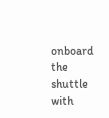onboard the shuttle with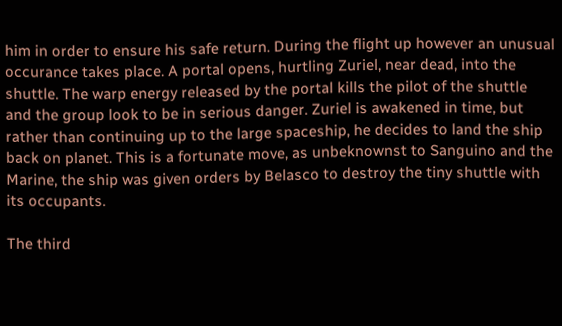him in order to ensure his safe return. During the flight up however an unusual occurance takes place. A portal opens, hurtling Zuriel, near dead, into the shuttle. The warp energy released by the portal kills the pilot of the shuttle and the group look to be in serious danger. Zuriel is awakened in time, but rather than continuing up to the large spaceship, he decides to land the ship back on planet. This is a fortunate move, as unbeknownst to Sanguino and the Marine, the ship was given orders by Belasco to destroy the tiny shuttle with its occupants.

The third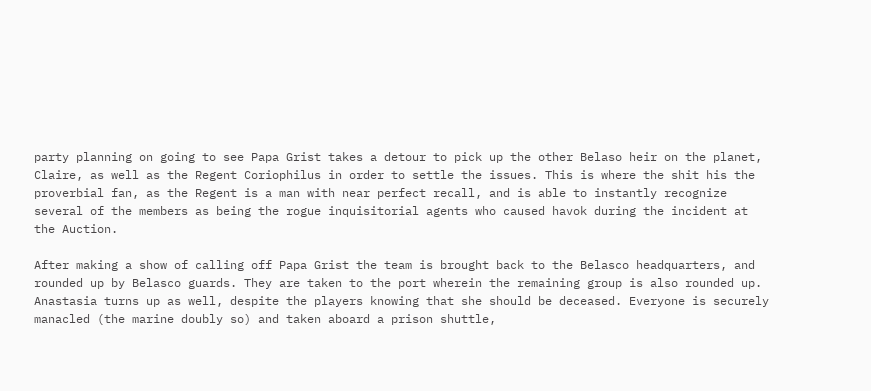party planning on going to see Papa Grist takes a detour to pick up the other Belaso heir on the planet, Claire, as well as the Regent Coriophilus in order to settle the issues. This is where the shit his the proverbial fan, as the Regent is a man with near perfect recall, and is able to instantly recognize several of the members as being the rogue inquisitorial agents who caused havok during the incident at the Auction.

After making a show of calling off Papa Grist the team is brought back to the Belasco headquarters, and rounded up by Belasco guards. They are taken to the port wherein the remaining group is also rounded up. Anastasia turns up as well, despite the players knowing that she should be deceased. Everyone is securely manacled (the marine doubly so) and taken aboard a prison shuttle,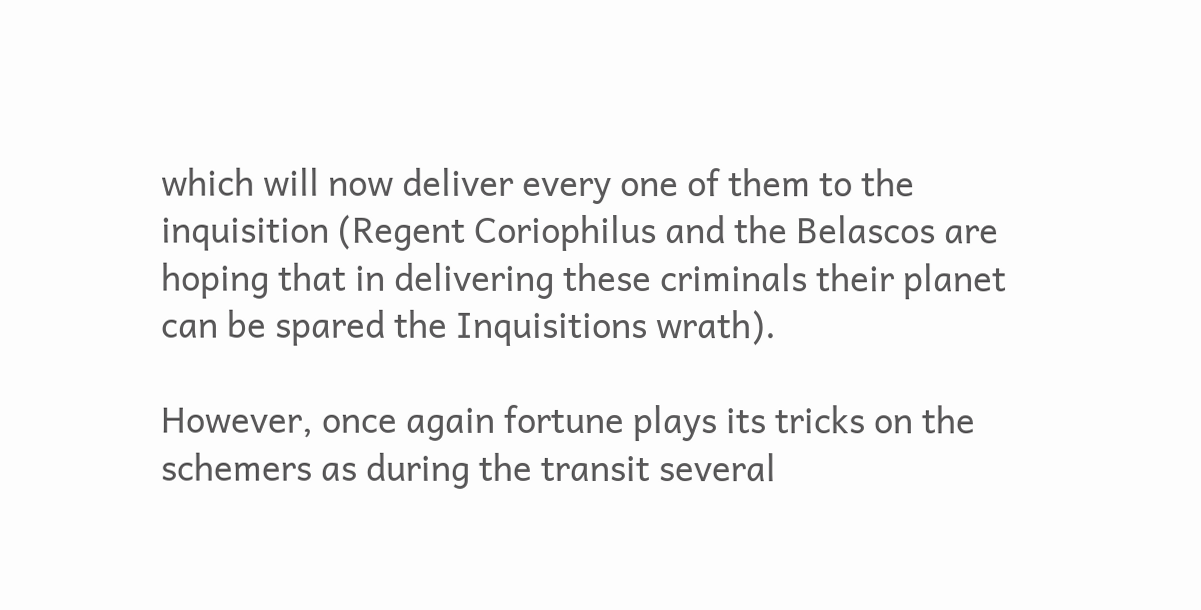which will now deliver every one of them to the inquisition (Regent Coriophilus and the Belascos are hoping that in delivering these criminals their planet can be spared the Inquisitions wrath).

However, once again fortune plays its tricks on the schemers as during the transit several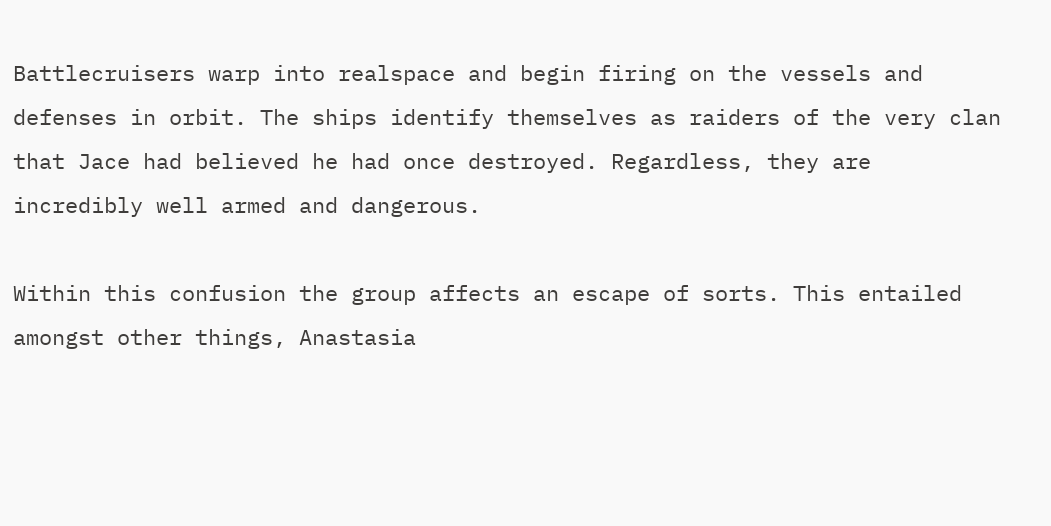Battlecruisers warp into realspace and begin firing on the vessels and defenses in orbit. The ships identify themselves as raiders of the very clan that Jace had believed he had once destroyed. Regardless, they are incredibly well armed and dangerous.

Within this confusion the group affects an escape of sorts. This entailed amongst other things, Anastasia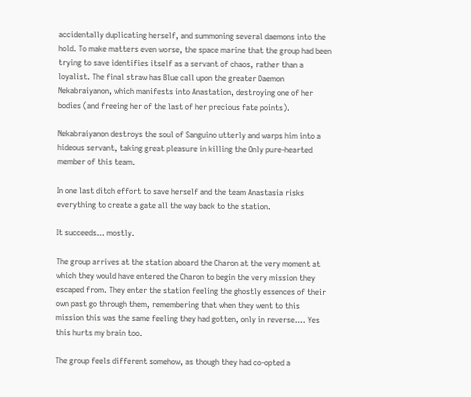accidentally duplicating herself, and summoning several daemons into the hold. To make matters even worse, the space marine that the group had been trying to save identifies itself as a servant of chaos, rather than a loyalist. The final straw has Blue call upon the greater Daemon Nekabraiyanon, which manifests into Anastation, destroying one of her bodies (and freeing her of the last of her precious fate points).

Nekabraiyanon destroys the soul of Sanguino utterly and warps him into a hideous servant, taking great pleasure in killing the Only pure-hearted member of this team.

In one last ditch effort to save herself and the team Anastasia risks everything to create a gate all the way back to the station.

It succeeds… mostly.

The group arrives at the station aboard the Charon at the very moment at which they would have entered the Charon to begin the very mission they escaped from. They enter the station feeling the ghostly essences of their own past go through them, remembering that when they went to this mission this was the same feeling they had gotten, only in reverse…. Yes this hurts my brain too.

The group feels different somehow, as though they had co-opted a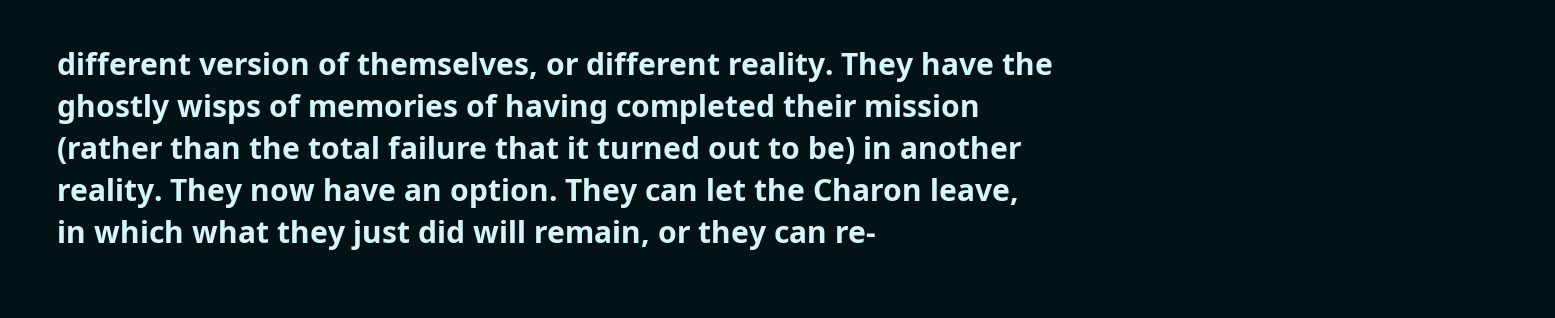different version of themselves, or different reality. They have the ghostly wisps of memories of having completed their mission (rather than the total failure that it turned out to be) in another reality. They now have an option. They can let the Charon leave, in which what they just did will remain, or they can re-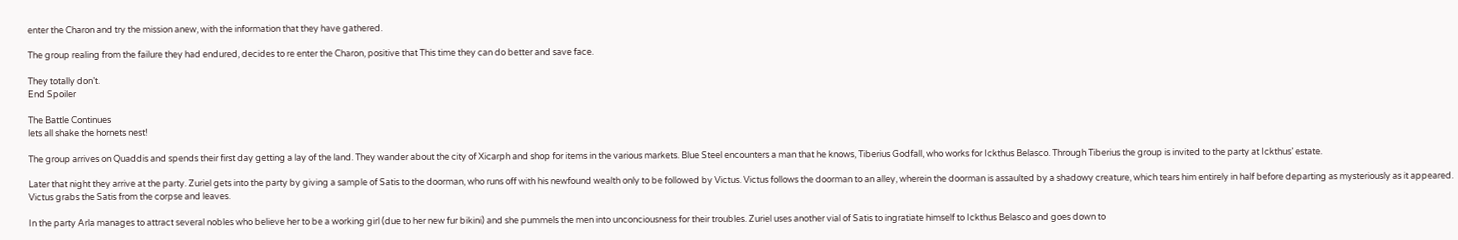enter the Charon and try the mission anew, with the information that they have gathered.

The group realing from the failure they had endured, decides to re enter the Charon, positive that This time they can do better and save face.

They totally don’t.
End Spoiler

The Battle Continues
lets all shake the hornets nest!

The group arrives on Quaddis and spends their first day getting a lay of the land. They wander about the city of Xicarph and shop for items in the various markets. Blue Steel encounters a man that he knows, Tiberius Godfall, who works for Ickthus Belasco. Through Tiberius the group is invited to the party at Ickthus’ estate.

Later that night they arrive at the party. Zuriel gets into the party by giving a sample of Satis to the doorman, who runs off with his newfound wealth only to be followed by Victus. Victus follows the doorman to an alley, wherein the doorman is assaulted by a shadowy creature, which tears him entirely in half before departing as mysteriously as it appeared. Victus grabs the Satis from the corpse and leaves.

In the party Arla manages to attract several nobles who believe her to be a working girl (due to her new fur bikini) and she pummels the men into unconciousness for their troubles. Zuriel uses another vial of Satis to ingratiate himself to Ickthus Belasco and goes down to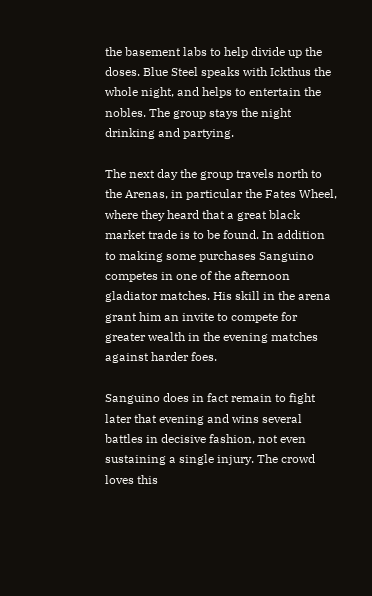the basement labs to help divide up the doses. Blue Steel speaks with Ickthus the whole night, and helps to entertain the nobles. The group stays the night drinking and partying.

The next day the group travels north to the Arenas, in particular the Fates Wheel, where they heard that a great black market trade is to be found. In addition to making some purchases Sanguino competes in one of the afternoon gladiator matches. His skill in the arena grant him an invite to compete for greater wealth in the evening matches against harder foes.

Sanguino does in fact remain to fight later that evening and wins several battles in decisive fashion, not even sustaining a single injury. The crowd loves this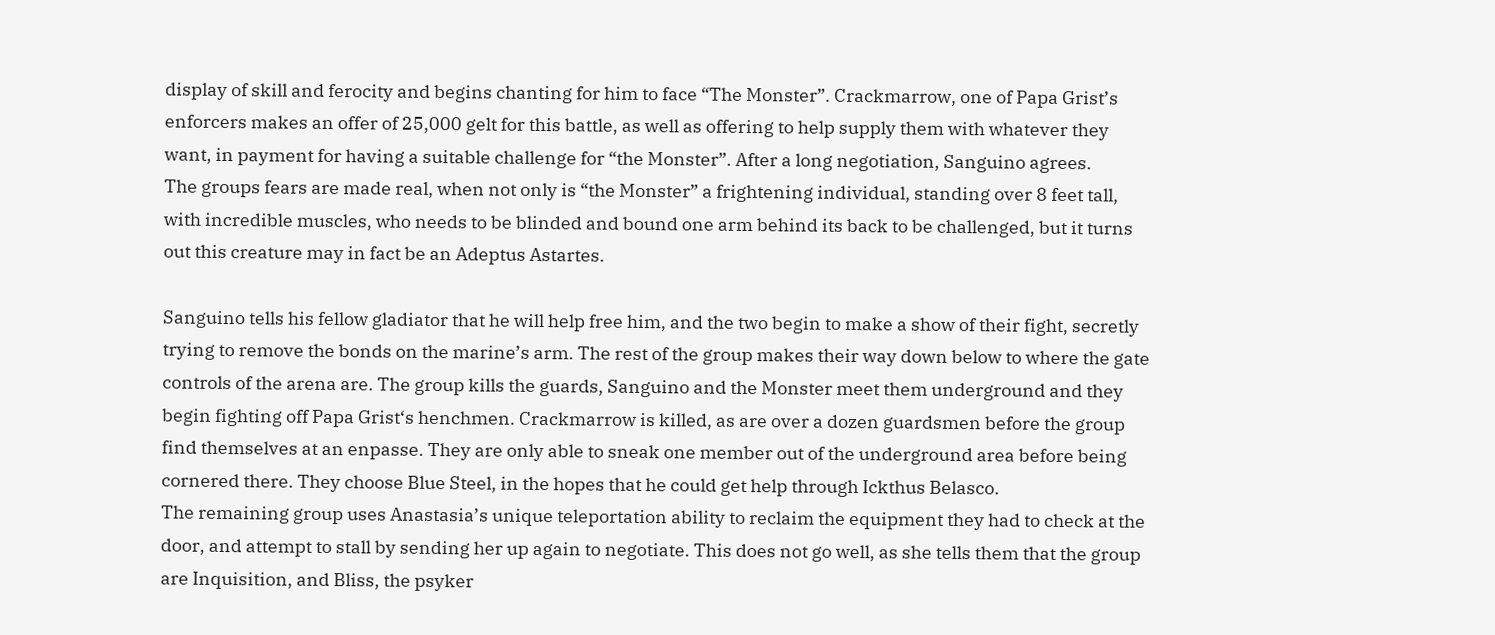display of skill and ferocity and begins chanting for him to face “The Monster”. Crackmarrow, one of Papa Grist’s enforcers makes an offer of 25,000 gelt for this battle, as well as offering to help supply them with whatever they want, in payment for having a suitable challenge for “the Monster”. After a long negotiation, Sanguino agrees.
The groups fears are made real, when not only is “the Monster” a frightening individual, standing over 8 feet tall, with incredible muscles, who needs to be blinded and bound one arm behind its back to be challenged, but it turns out this creature may in fact be an Adeptus Astartes.

Sanguino tells his fellow gladiator that he will help free him, and the two begin to make a show of their fight, secretly trying to remove the bonds on the marine’s arm. The rest of the group makes their way down below to where the gate controls of the arena are. The group kills the guards, Sanguino and the Monster meet them underground and they begin fighting off Papa Grist‘s henchmen. Crackmarrow is killed, as are over a dozen guardsmen before the group find themselves at an enpasse. They are only able to sneak one member out of the underground area before being cornered there. They choose Blue Steel, in the hopes that he could get help through Ickthus Belasco.
The remaining group uses Anastasia’s unique teleportation ability to reclaim the equipment they had to check at the door, and attempt to stall by sending her up again to negotiate. This does not go well, as she tells them that the group are Inquisition, and Bliss, the psyker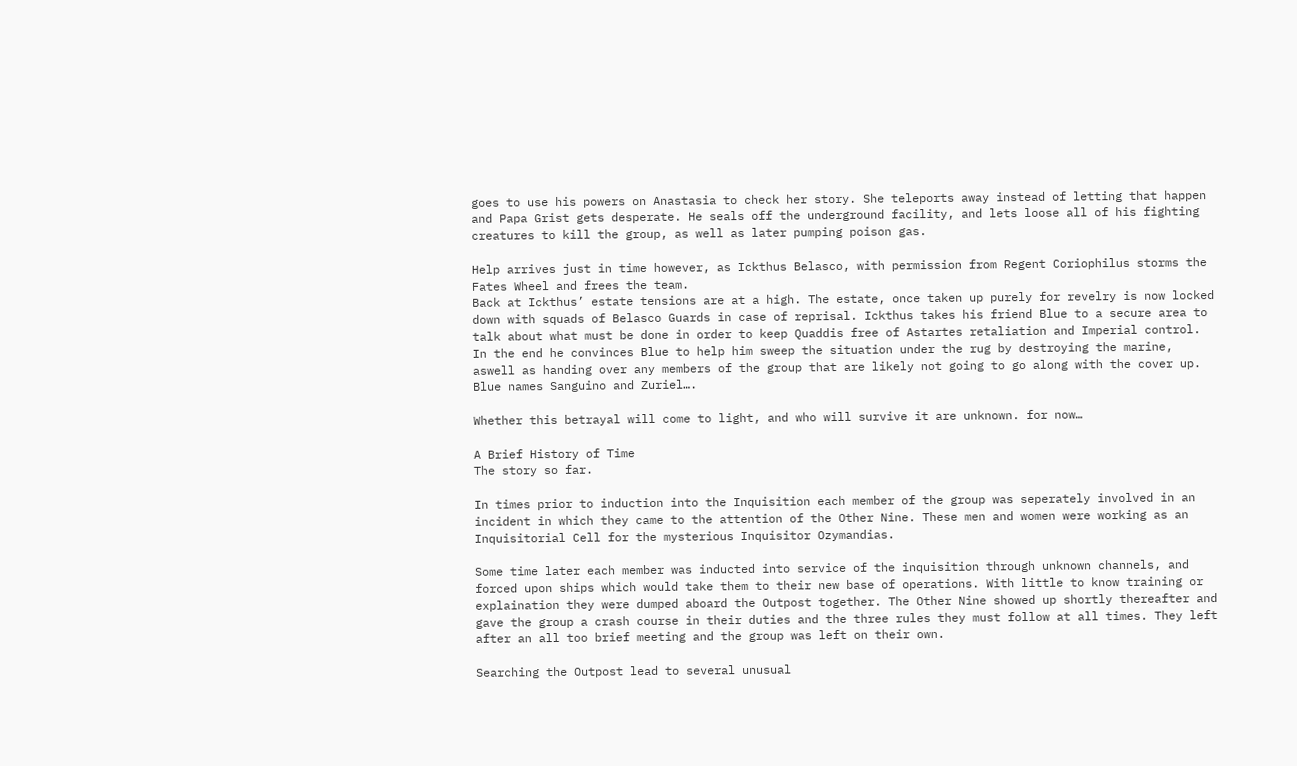goes to use his powers on Anastasia to check her story. She teleports away instead of letting that happen and Papa Grist gets desperate. He seals off the underground facility, and lets loose all of his fighting creatures to kill the group, as well as later pumping poison gas.

Help arrives just in time however, as Ickthus Belasco, with permission from Regent Coriophilus storms the Fates Wheel and frees the team.
Back at Ickthus’ estate tensions are at a high. The estate, once taken up purely for revelry is now locked down with squads of Belasco Guards in case of reprisal. Ickthus takes his friend Blue to a secure area to talk about what must be done in order to keep Quaddis free of Astartes retaliation and Imperial control. In the end he convinces Blue to help him sweep the situation under the rug by destroying the marine, aswell as handing over any members of the group that are likely not going to go along with the cover up. Blue names Sanguino and Zuriel….

Whether this betrayal will come to light, and who will survive it are unknown. for now…

A Brief History of Time
The story so far.

In times prior to induction into the Inquisition each member of the group was seperately involved in an incident in which they came to the attention of the Other Nine. These men and women were working as an Inquisitorial Cell for the mysterious Inquisitor Ozymandias.

Some time later each member was inducted into service of the inquisition through unknown channels, and forced upon ships which would take them to their new base of operations. With little to know training or explaination they were dumped aboard the Outpost together. The Other Nine showed up shortly thereafter and gave the group a crash course in their duties and the three rules they must follow at all times. They left after an all too brief meeting and the group was left on their own.

Searching the Outpost lead to several unusual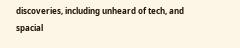discoveries, including unheard of tech, and spacial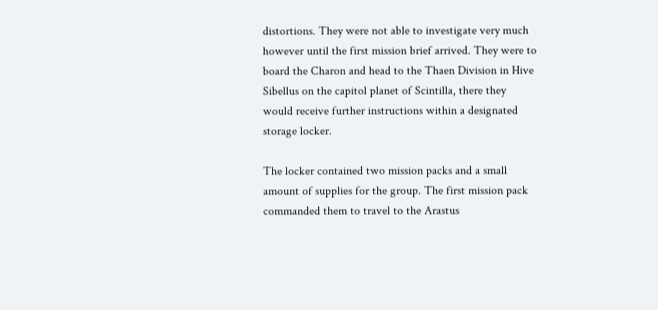distortions. They were not able to investigate very much however until the first mission brief arrived. They were to board the Charon and head to the Thaen Division in Hive Sibellus on the capitol planet of Scintilla, there they would receive further instructions within a designated storage locker.

The locker contained two mission packs and a small amount of supplies for the group. The first mission pack commanded them to travel to the Arastus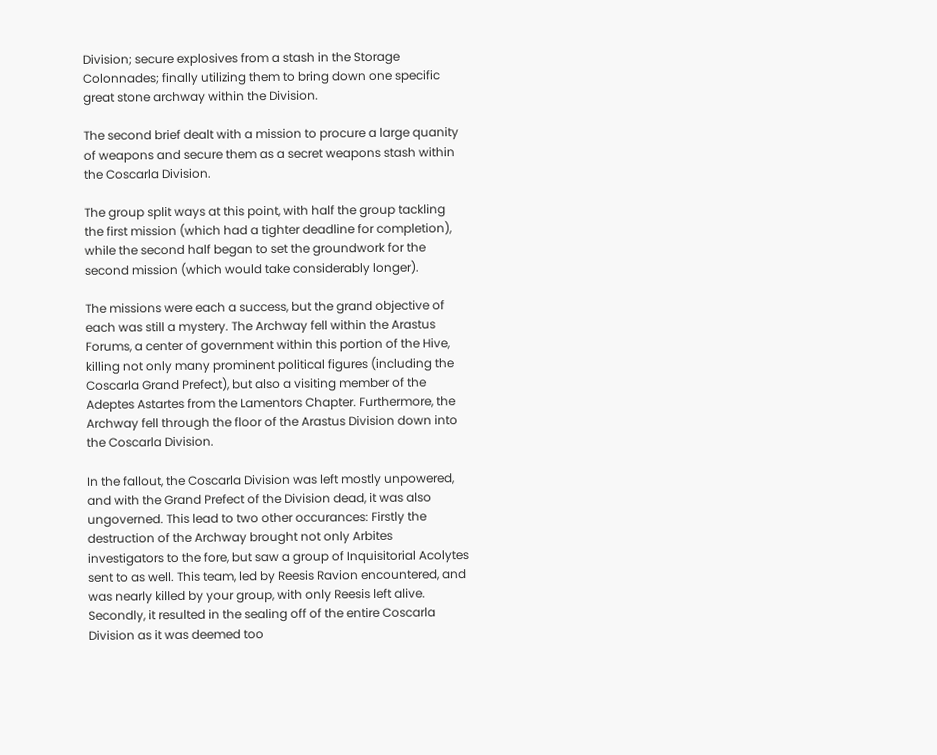Division; secure explosives from a stash in the Storage Colonnades; finally utilizing them to bring down one specific great stone archway within the Division.

The second brief dealt with a mission to procure a large quanity of weapons and secure them as a secret weapons stash within the Coscarla Division.

The group split ways at this point, with half the group tackling the first mission (which had a tighter deadline for completion), while the second half began to set the groundwork for the second mission (which would take considerably longer).

The missions were each a success, but the grand objective of each was still a mystery. The Archway fell within the Arastus Forums, a center of government within this portion of the Hive, killing not only many prominent political figures (including the Coscarla Grand Prefect), but also a visiting member of the Adeptes Astartes from the Lamentors Chapter. Furthermore, the Archway fell through the floor of the Arastus Division down into the Coscarla Division.

In the fallout, the Coscarla Division was left mostly unpowered, and with the Grand Prefect of the Division dead, it was also ungoverned. This lead to two other occurances: Firstly the destruction of the Archway brought not only Arbites investigators to the fore, but saw a group of Inquisitorial Acolytes sent to as well. This team, led by Reesis Ravion encountered, and was nearly killed by your group, with only Reesis left alive. Secondly, it resulted in the sealing off of the entire Coscarla Division as it was deemed too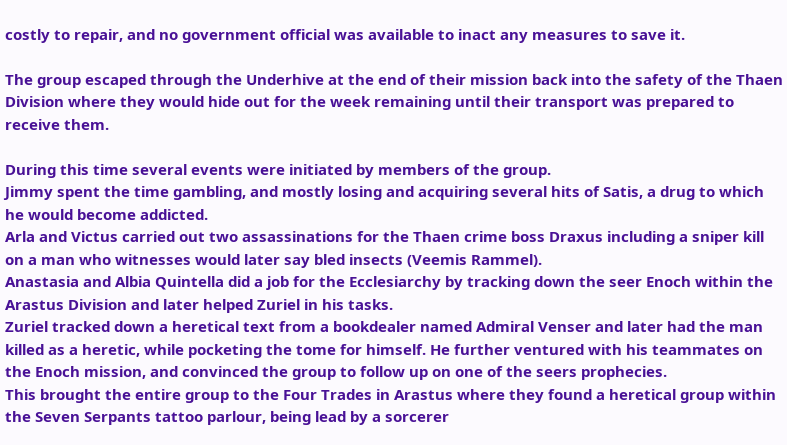costly to repair, and no government official was available to inact any measures to save it.

The group escaped through the Underhive at the end of their mission back into the safety of the Thaen Division where they would hide out for the week remaining until their transport was prepared to receive them.

During this time several events were initiated by members of the group.
Jimmy spent the time gambling, and mostly losing and acquiring several hits of Satis, a drug to which he would become addicted.
Arla and Victus carried out two assassinations for the Thaen crime boss Draxus including a sniper kill on a man who witnesses would later say bled insects (Veemis Rammel).
Anastasia and Albia Quintella did a job for the Ecclesiarchy by tracking down the seer Enoch within the Arastus Division and later helped Zuriel in his tasks.
Zuriel tracked down a heretical text from a bookdealer named Admiral Venser and later had the man killed as a heretic, while pocketing the tome for himself. He further ventured with his teammates on the Enoch mission, and convinced the group to follow up on one of the seers prophecies.
This brought the entire group to the Four Trades in Arastus where they found a heretical group within the Seven Serpants tattoo parlour, being lead by a sorcerer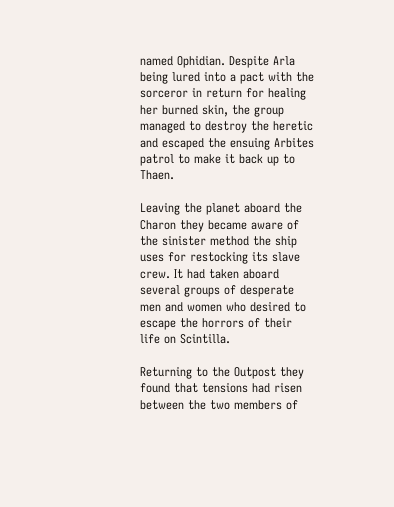named Ophidian. Despite Arla being lured into a pact with the sorceror in return for healing her burned skin, the group managed to destroy the heretic and escaped the ensuing Arbites patrol to make it back up to Thaen.

Leaving the planet aboard the Charon they became aware of the sinister method the ship uses for restocking its slave crew. It had taken aboard several groups of desperate men and women who desired to escape the horrors of their life on Scintilla.

Returning to the Outpost they found that tensions had risen between the two members of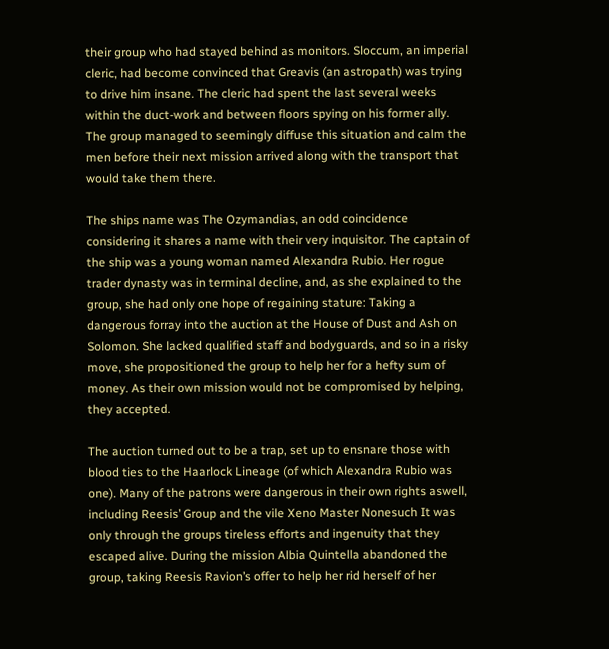their group who had stayed behind as monitors. Sloccum, an imperial cleric, had become convinced that Greavis (an astropath) was trying to drive him insane. The cleric had spent the last several weeks within the duct-work and between floors spying on his former ally. The group managed to seemingly diffuse this situation and calm the men before their next mission arrived along with the transport that would take them there.

The ships name was The Ozymandias, an odd coincidence considering it shares a name with their very inquisitor. The captain of the ship was a young woman named Alexandra Rubio. Her rogue trader dynasty was in terminal decline, and, as she explained to the group, she had only one hope of regaining stature: Taking a dangerous forray into the auction at the House of Dust and Ash on Solomon. She lacked qualified staff and bodyguards, and so in a risky move, she propositioned the group to help her for a hefty sum of money. As their own mission would not be compromised by helping, they accepted.

The auction turned out to be a trap, set up to ensnare those with blood ties to the Haarlock Lineage (of which Alexandra Rubio was one). Many of the patrons were dangerous in their own rights aswell, including Reesis’ Group and the vile Xeno Master Nonesuch It was only through the groups tireless efforts and ingenuity that they escaped alive. During the mission Albia Quintella abandoned the group, taking Reesis Ravion’s offer to help her rid herself of her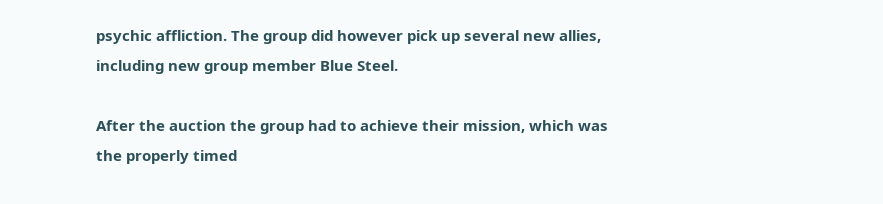psychic affliction. The group did however pick up several new allies, including new group member Blue Steel.

After the auction the group had to achieve their mission, which was the properly timed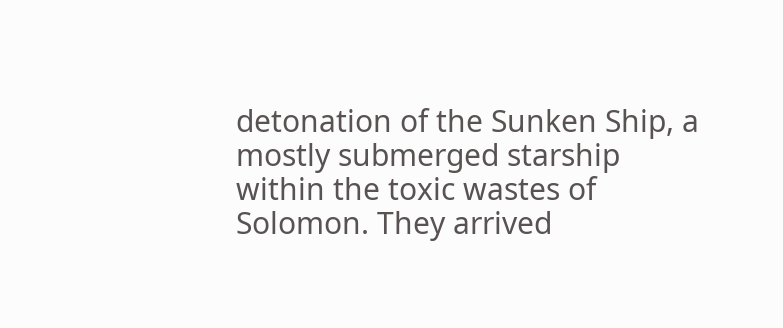detonation of the Sunken Ship, a mostly submerged starship within the toxic wastes of Solomon. They arrived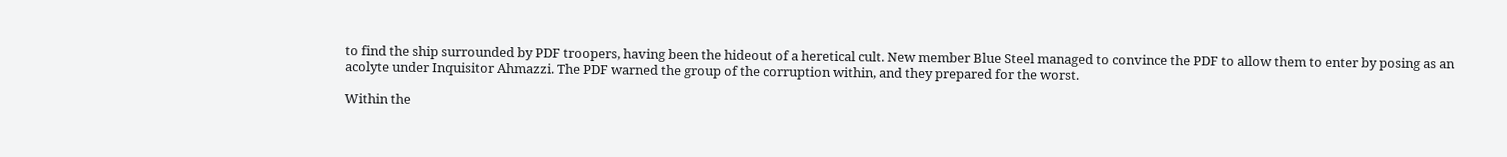to find the ship surrounded by PDF troopers, having been the hideout of a heretical cult. New member Blue Steel managed to convince the PDF to allow them to enter by posing as an acolyte under Inquisitor Ahmazzi. The PDF warned the group of the corruption within, and they prepared for the worst.

Within the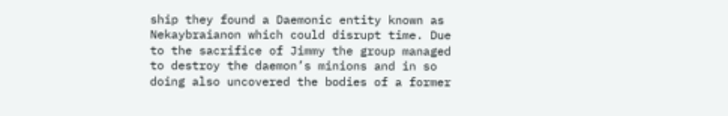ship they found a Daemonic entity known as Nekaybraianon which could disrupt time. Due to the sacrifice of Jimmy the group managed to destroy the daemon’s minions and in so doing also uncovered the bodies of a former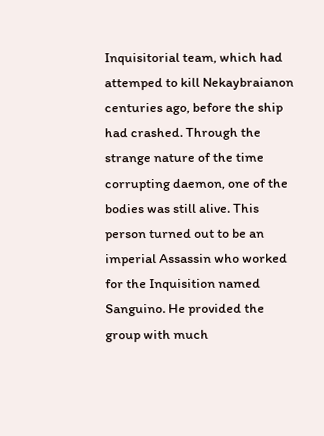Inquisitorial team, which had attemped to kill Nekaybraianon centuries ago, before the ship had crashed. Through the strange nature of the time corrupting daemon, one of the bodies was still alive. This person turned out to be an imperial Assassin who worked for the Inquisition named Sanguino. He provided the group with much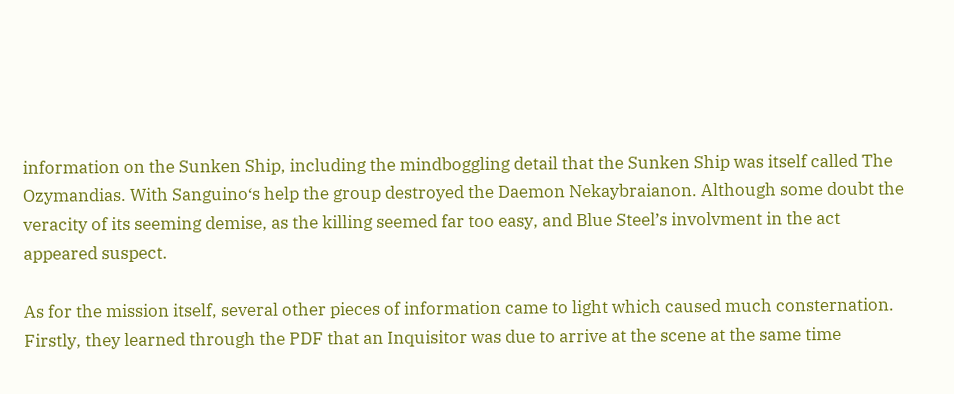information on the Sunken Ship, including the mindboggling detail that the Sunken Ship was itself called The Ozymandias. With Sanguino‘s help the group destroyed the Daemon Nekaybraianon. Although some doubt the veracity of its seeming demise, as the killing seemed far too easy, and Blue Steel’s involvment in the act appeared suspect.

As for the mission itself, several other pieces of information came to light which caused much consternation. Firstly, they learned through the PDF that an Inquisitor was due to arrive at the scene at the same time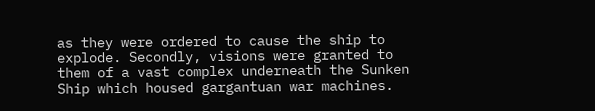as they were ordered to cause the ship to explode. Secondly, visions were granted to them of a vast complex underneath the Sunken Ship which housed gargantuan war machines.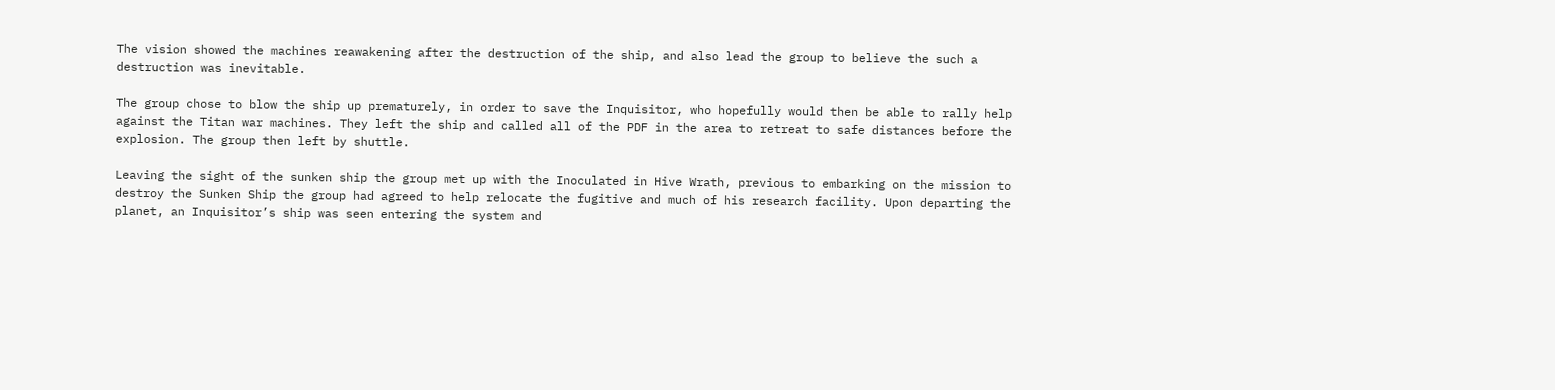The vision showed the machines reawakening after the destruction of the ship, and also lead the group to believe the such a destruction was inevitable.

The group chose to blow the ship up prematurely, in order to save the Inquisitor, who hopefully would then be able to rally help against the Titan war machines. They left the ship and called all of the PDF in the area to retreat to safe distances before the explosion. The group then left by shuttle.

Leaving the sight of the sunken ship the group met up with the Inoculated in Hive Wrath, previous to embarking on the mission to destroy the Sunken Ship the group had agreed to help relocate the fugitive and much of his research facility. Upon departing the planet, an Inquisitor’s ship was seen entering the system and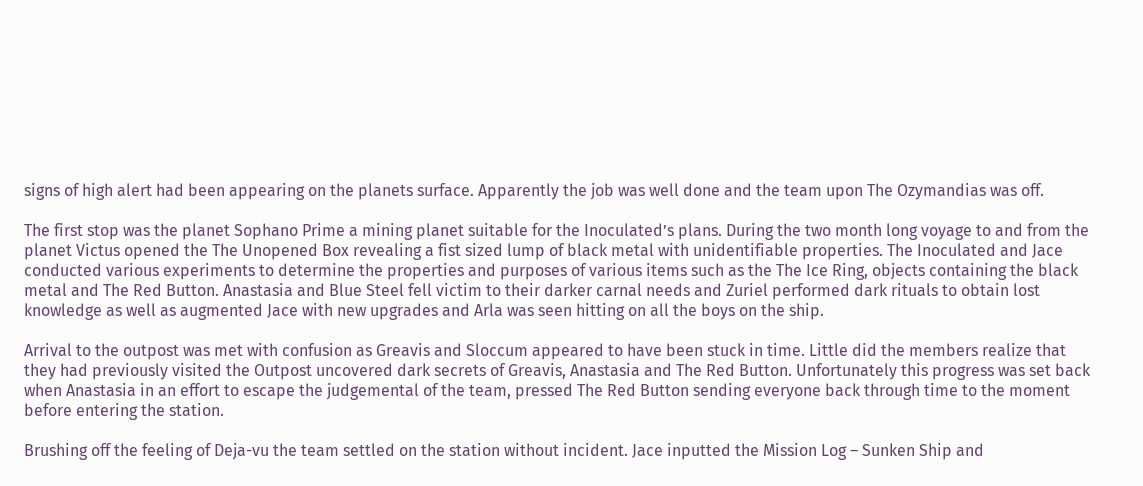signs of high alert had been appearing on the planets surface. Apparently the job was well done and the team upon The Ozymandias was off.

The first stop was the planet Sophano Prime a mining planet suitable for the Inoculated’s plans. During the two month long voyage to and from the planet Victus opened the The Unopened Box revealing a fist sized lump of black metal with unidentifiable properties. The Inoculated and Jace conducted various experiments to determine the properties and purposes of various items such as the The Ice Ring, objects containing the black metal and The Red Button. Anastasia and Blue Steel fell victim to their darker carnal needs and Zuriel performed dark rituals to obtain lost knowledge as well as augmented Jace with new upgrades and Arla was seen hitting on all the boys on the ship.

Arrival to the outpost was met with confusion as Greavis and Sloccum appeared to have been stuck in time. Little did the members realize that they had previously visited the Outpost uncovered dark secrets of Greavis, Anastasia and The Red Button. Unfortunately this progress was set back when Anastasia in an effort to escape the judgemental of the team, pressed The Red Button sending everyone back through time to the moment before entering the station.

Brushing off the feeling of Deja-vu the team settled on the station without incident. Jace inputted the Mission Log – Sunken Ship and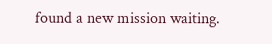found a new mission waiting.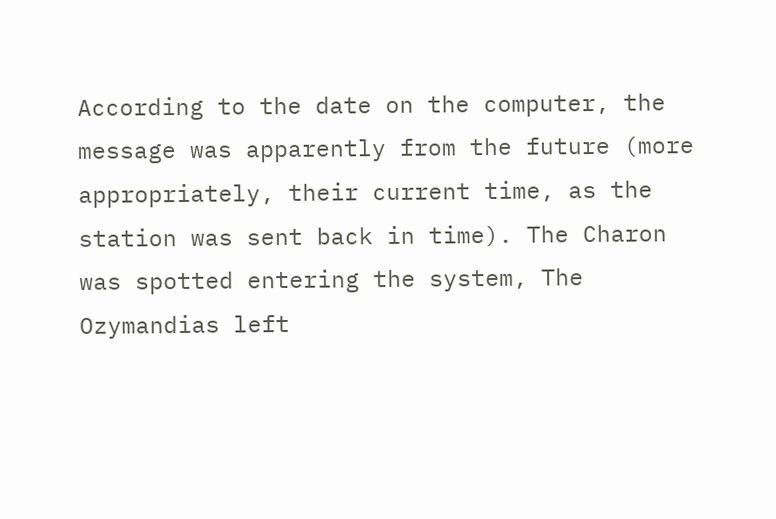According to the date on the computer, the message was apparently from the future (more appropriately, their current time, as the station was sent back in time). The Charon was spotted entering the system, The Ozymandias left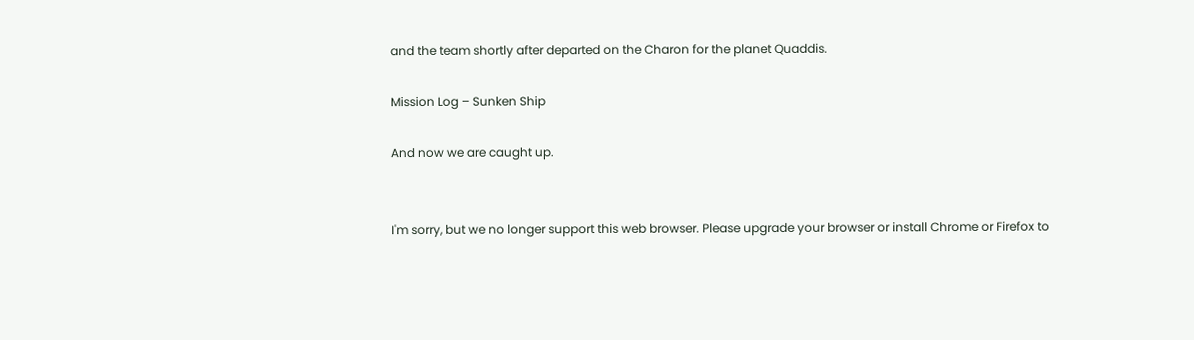and the team shortly after departed on the Charon for the planet Quaddis.

Mission Log – Sunken Ship

And now we are caught up.


I'm sorry, but we no longer support this web browser. Please upgrade your browser or install Chrome or Firefox to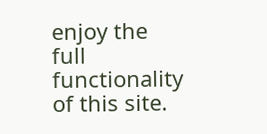enjoy the full functionality of this site.